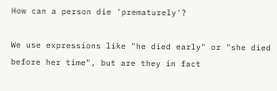How can a person die 'prematurely'?

We use expressions like "he died early" or "she died before her time", but are they in fact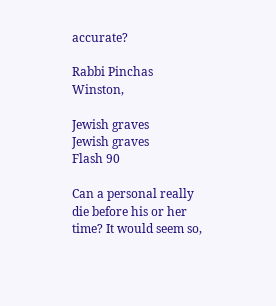accurate?

Rabbi Pinchas Winston,

Jewish graves
Jewish graves
Flash 90

Can a personal really die before his or her time? It would seem so,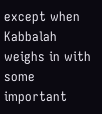except when Kabbalah weighs in with some important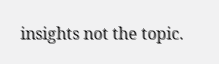insights not the topic.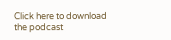Click here to download the podcast